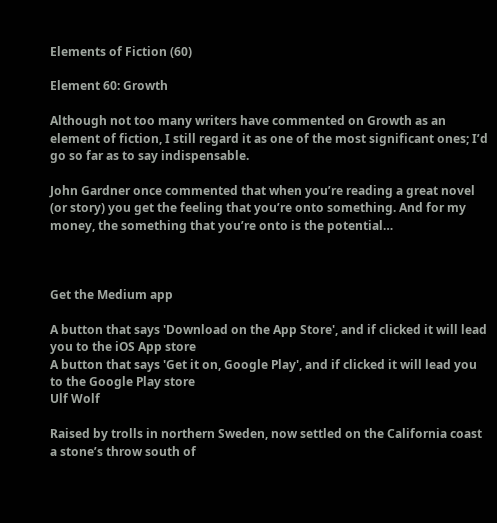Elements of Fiction (60)

Element 60: Growth

Although not too many writers have commented on Growth as an element of fiction, I still regard it as one of the most significant ones; I’d go so far as to say indispensable.

John Gardner once commented that when you’re reading a great novel (or story) you get the feeling that you’re onto something. And for my money, the something that you’re onto is the potential…



Get the Medium app

A button that says 'Download on the App Store', and if clicked it will lead you to the iOS App store
A button that says 'Get it on, Google Play', and if clicked it will lead you to the Google Play store
Ulf Wolf

Raised by trolls in northern Sweden, now settled on the California coast a stone’s throw south of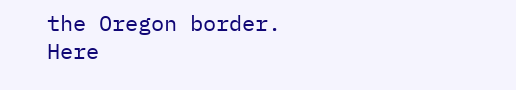the Oregon border. Here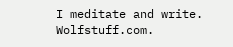I meditate and write. Wolfstuff.com.